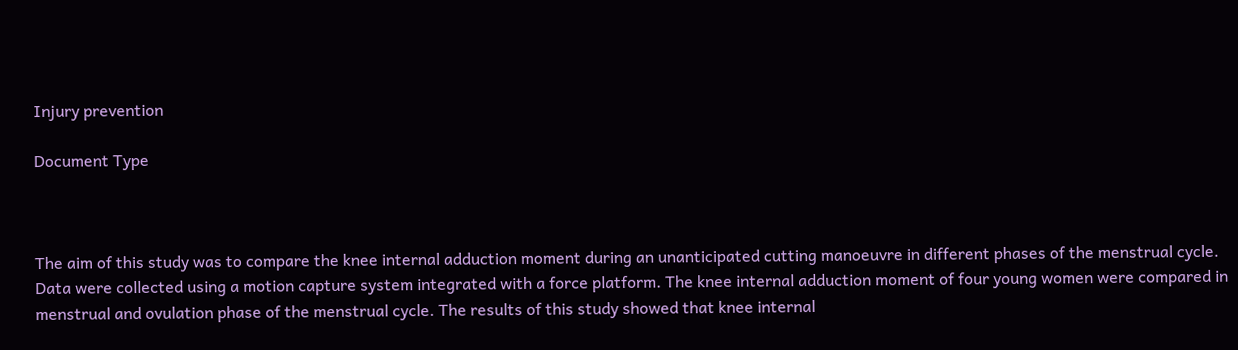Injury prevention

Document Type



The aim of this study was to compare the knee internal adduction moment during an unanticipated cutting manoeuvre in different phases of the menstrual cycle. Data were collected using a motion capture system integrated with a force platform. The knee internal adduction moment of four young women were compared in menstrual and ovulation phase of the menstrual cycle. The results of this study showed that knee internal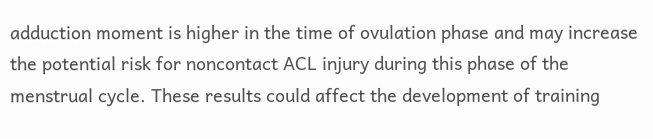adduction moment is higher in the time of ovulation phase and may increase the potential risk for noncontact ACL injury during this phase of the menstrual cycle. These results could affect the development of training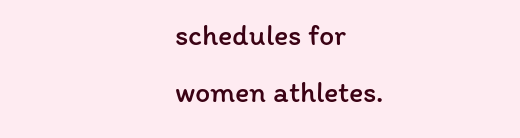schedules for women athletes.